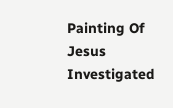Painting Of Jesus Investigated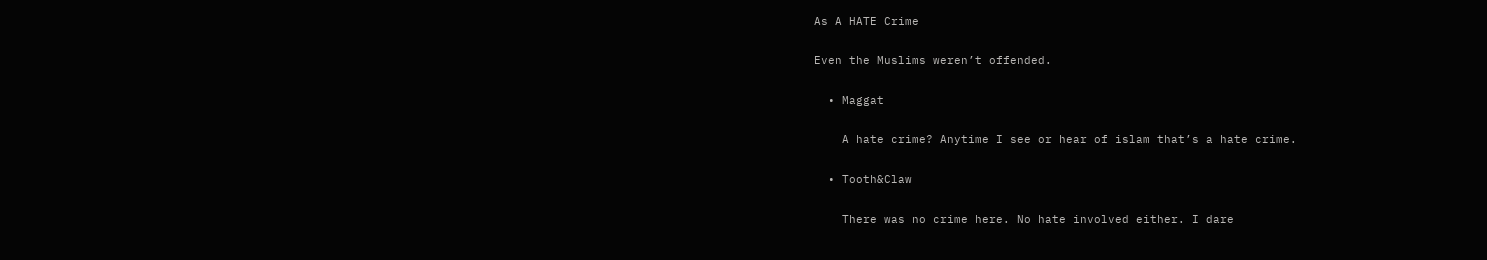As A HATE Crime

Even the Muslims weren’t offended.

  • Maggat

    A hate crime? Anytime I see or hear of islam that’s a hate crime.

  • Tooth&Claw

    There was no crime here. No hate involved either. I dare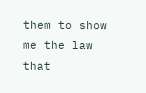them to show me the law that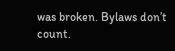was broken. Bylaws don’t count.